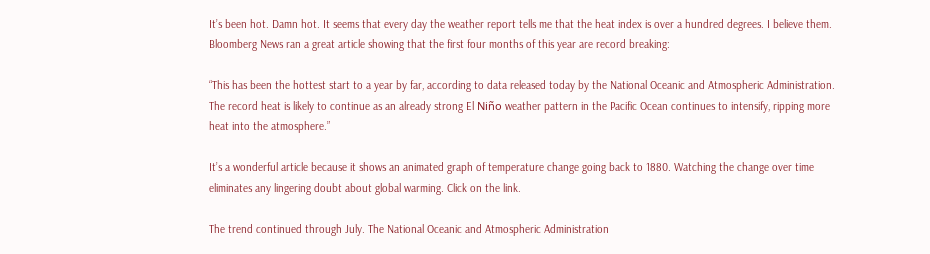It’s been hot. Damn hot. It seems that every day the weather report tells me that the heat index is over a hundred degrees. I believe them. Bloomberg News ran a great article showing that the first four months of this year are record breaking:

“This has been the hottest start to a year by far, according to data released today by the National Oceanic and Atmospheric Administration. The record heat is likely to continue as an already strong El Niño weather pattern in the Pacific Ocean continues to intensify, ripping more heat into the atmosphere.”

It’s a wonderful article because it shows an animated graph of temperature change going back to 1880. Watching the change over time eliminates any lingering doubt about global warming. Click on the link.

The trend continued through July. The National Oceanic and Atmospheric Administration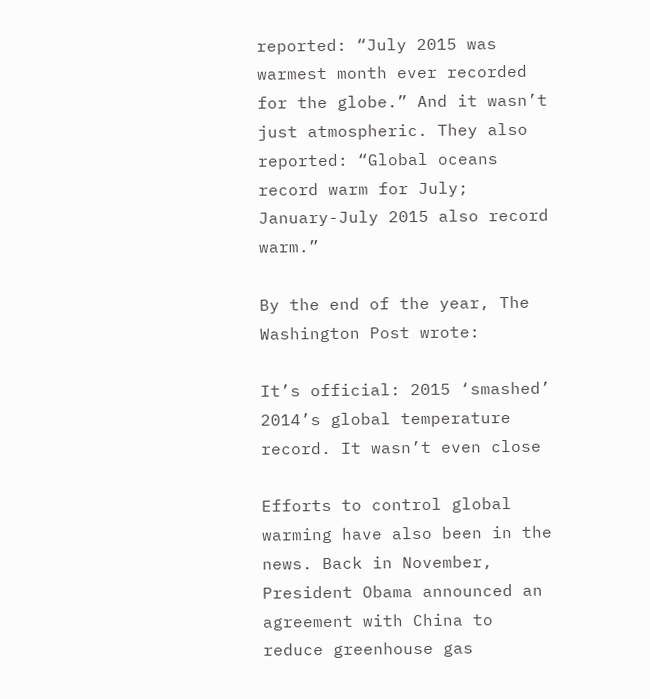reported: “July 2015 was warmest month ever recorded for the globe.” And it wasn’t just atmospheric. They also reported: “Global oceans record warm for July; January-July 2015 also record warm.”

By the end of the year, The Washington Post wrote:

It’s official: 2015 ‘smashed’ 2014’s global temperature record. It wasn’t even close

Efforts to control global warming have also been in the news. Back in November, President Obama announced an agreement with China to reduce greenhouse gas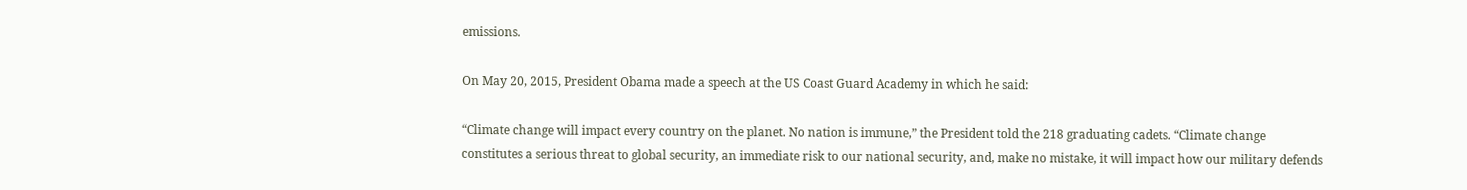emissions.

On May 20, 2015, President Obama made a speech at the US Coast Guard Academy in which he said:

“Climate change will impact every country on the planet. No nation is immune,” the President told the 218 graduating cadets. “Climate change constitutes a serious threat to global security, an immediate risk to our national security, and, make no mistake, it will impact how our military defends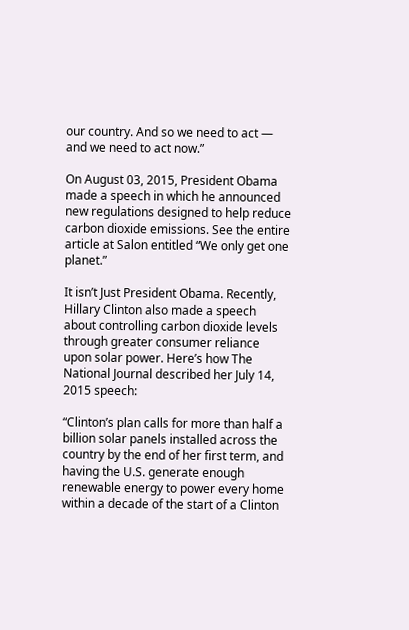our country. And so we need to act — and we need to act now.”

On August 03, 2015, President Obama made a speech in which he announced new regulations designed to help reduce carbon dioxide emissions. See the entire article at Salon entitled “We only get one planet.”

It isn’t Just President Obama. Recently, Hillary Clinton also made a speech about controlling carbon dioxide levels through greater consumer reliance upon solar power. Here’s how The National Journal described her July 14, 2015 speech:

“Clinton’s plan calls for more than half a billion solar panels installed across the country by the end of her first term, and having the U.S. generate enough renewable energy to power every home within a decade of the start of a Clinton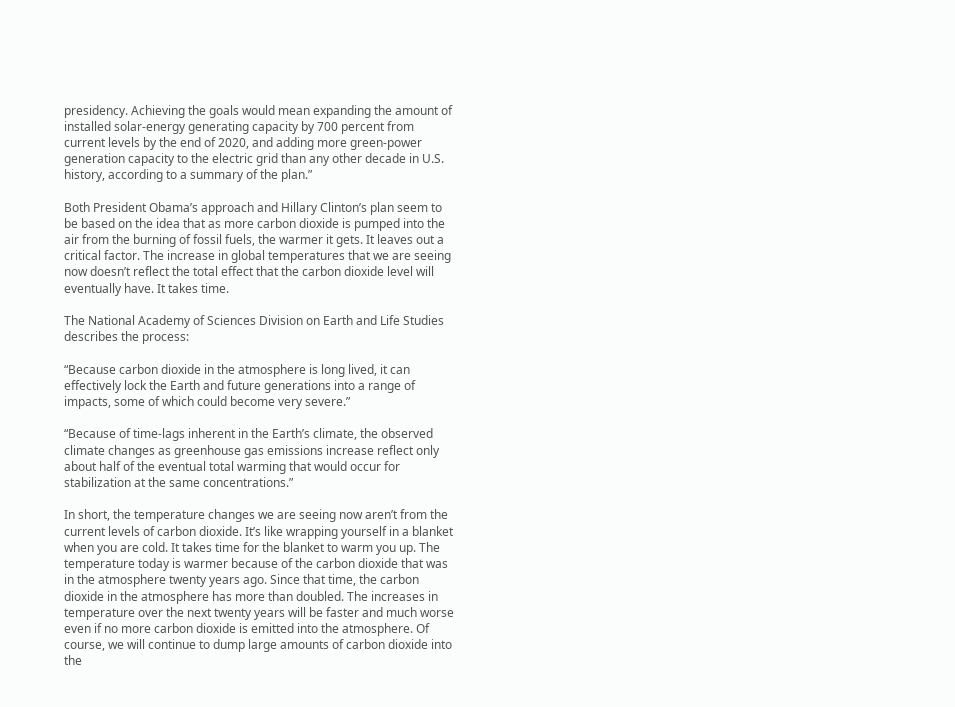presidency. Achieving the goals would mean expanding the amount of installed solar-energy generating capacity by 700 percent from current levels by the end of 2020, and adding more green-power generation capacity to the electric grid than any other decade in U.S. history, according to a summary of the plan.”

Both President Obama’s approach and Hillary Clinton’s plan seem to be based on the idea that as more carbon dioxide is pumped into the air from the burning of fossil fuels, the warmer it gets. It leaves out a critical factor. The increase in global temperatures that we are seeing now doesn’t reflect the total effect that the carbon dioxide level will eventually have. It takes time.

The National Academy of Sciences Division on Earth and Life Studies describes the process:

“Because carbon dioxide in the atmosphere is long lived, it can effectively lock the Earth and future generations into a range of impacts, some of which could become very severe.”

“Because of time-lags inherent in the Earth’s climate, the observed climate changes as greenhouse gas emissions increase reflect only about half of the eventual total warming that would occur for stabilization at the same concentrations.”

In short, the temperature changes we are seeing now aren’t from the current levels of carbon dioxide. It’s like wrapping yourself in a blanket when you are cold. It takes time for the blanket to warm you up. The temperature today is warmer because of the carbon dioxide that was in the atmosphere twenty years ago. Since that time, the carbon dioxide in the atmosphere has more than doubled. The increases in temperature over the next twenty years will be faster and much worse even if no more carbon dioxide is emitted into the atmosphere. Of course, we will continue to dump large amounts of carbon dioxide into the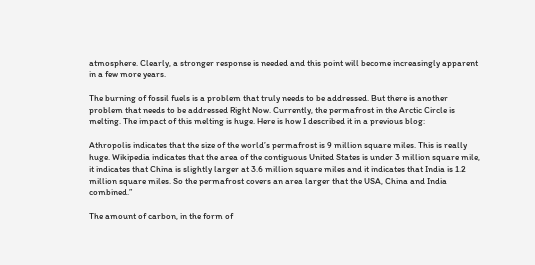atmosphere. Clearly, a stronger response is needed and this point will become increasingly apparent in a few more years.

The burning of fossil fuels is a problem that truly needs to be addressed. But there is another problem that needs to be addressed Right Now. Currently, the permafrost in the Arctic Circle is melting. The impact of this melting is huge. Here is how I described it in a previous blog:

Athropolis indicates that the size of the world’s permafrost is 9 million square miles. This is really huge. Wikipedia indicates that the area of the contiguous United States is under 3 million square mile, it indicates that China is slightly larger at 3.6 million square miles and it indicates that India is 1.2 million square miles. So the permafrost covers an area larger that the USA, China and India combined.”

The amount of carbon, in the form of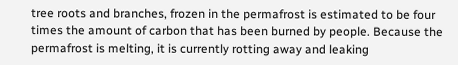tree roots and branches, frozen in the permafrost is estimated to be four times the amount of carbon that has been burned by people. Because the permafrost is melting, it is currently rotting away and leaking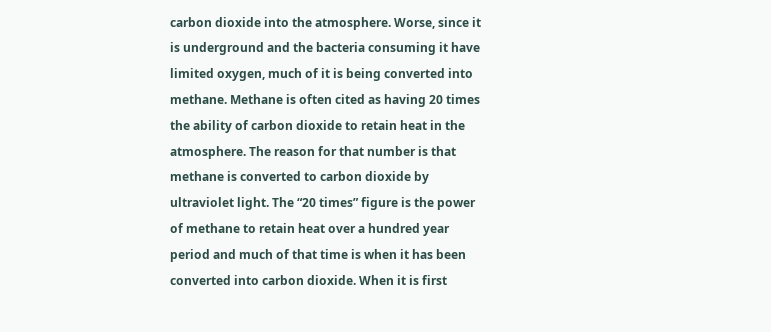carbon dioxide into the atmosphere. Worse, since it is underground and the bacteria consuming it have limited oxygen, much of it is being converted into methane. Methane is often cited as having 20 times the ability of carbon dioxide to retain heat in the atmosphere. The reason for that number is that methane is converted to carbon dioxide by ultraviolet light. The “20 times” figure is the power of methane to retain heat over a hundred year period and much of that time is when it has been converted into carbon dioxide. When it is first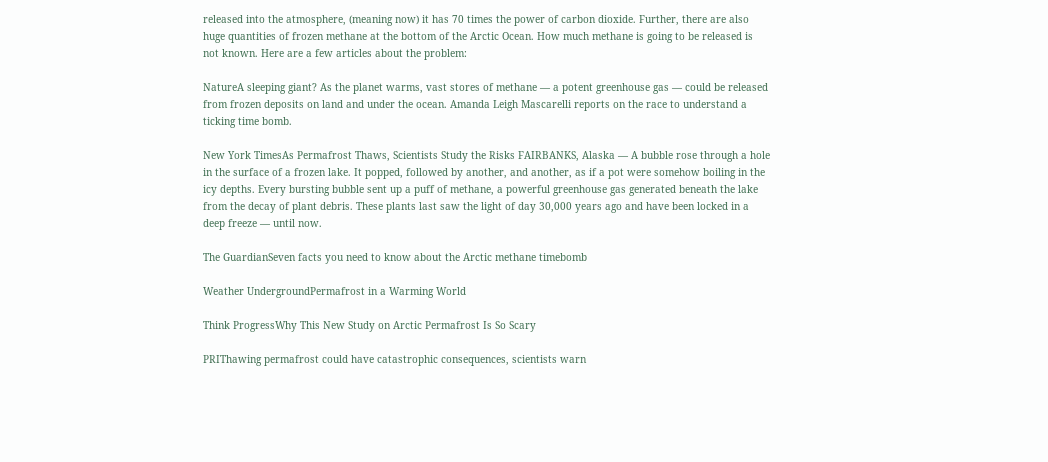released into the atmosphere, (meaning now) it has 70 times the power of carbon dioxide. Further, there are also huge quantities of frozen methane at the bottom of the Arctic Ocean. How much methane is going to be released is not known. Here are a few articles about the problem:

NatureA sleeping giant? As the planet warms, vast stores of methane — a potent greenhouse gas — could be released from frozen deposits on land and under the ocean. Amanda Leigh Mascarelli reports on the race to understand a ticking time bomb.

New York TimesAs Permafrost Thaws, Scientists Study the Risks FAIRBANKS, Alaska — A bubble rose through a hole in the surface of a frozen lake. It popped, followed by another, and another, as if a pot were somehow boiling in the icy depths. Every bursting bubble sent up a puff of methane, a powerful greenhouse gas generated beneath the lake from the decay of plant debris. These plants last saw the light of day 30,000 years ago and have been locked in a deep freeze — until now.

The GuardianSeven facts you need to know about the Arctic methane timebomb

Weather UndergroundPermafrost in a Warming World

Think ProgressWhy This New Study on Arctic Permafrost Is So Scary

PRIThawing permafrost could have catastrophic consequences, scientists warn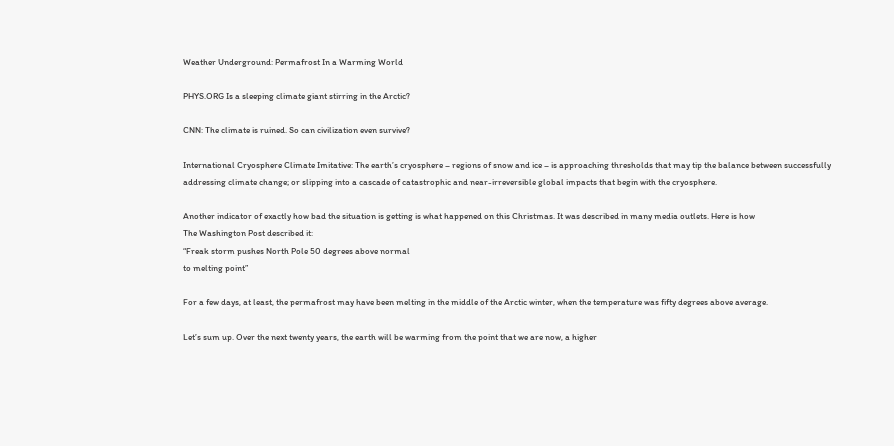Weather Underground: Permafrost In a Warming World

PHYS.ORG Is a sleeping climate giant stirring in the Arctic?

CNN: The climate is ruined. So can civilization even survive?

International Cryosphere Climate Imitative: The earth’s cryosphere – regions of snow and ice – is approaching thresholds that may tip the balance between successfully addressing climate change; or slipping into a cascade of catastrophic and near-irreversible global impacts that begin with the cryosphere.

Another indicator of exactly how bad the situation is getting is what happened on this Christmas. It was described in many media outlets. Here is how
The Washington Post described it:
“Freak storm pushes North Pole 50 degrees above normal
to melting point”

For a few days, at least, the permafrost may have been melting in the middle of the Arctic winter, when the temperature was fifty degrees above average.

Let’s sum up. Over the next twenty years, the earth will be warming from the point that we are now, a higher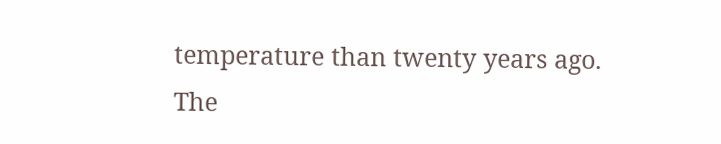temperature than twenty years ago. The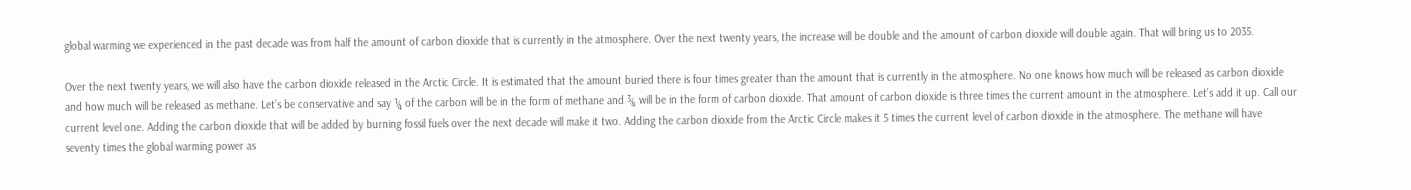global warming we experienced in the past decade was from half the amount of carbon dioxide that is currently in the atmosphere. Over the next twenty years, the increase will be double and the amount of carbon dioxide will double again. That will bring us to 2035.

Over the next twenty years, we will also have the carbon dioxide released in the Arctic Circle. It is estimated that the amount buried there is four times greater than the amount that is currently in the atmosphere. No one knows how much will be released as carbon dioxide and how much will be released as methane. Let’s be conservative and say ¼ of the carbon will be in the form of methane and ¾ will be in the form of carbon dioxide. That amount of carbon dioxide is three times the current amount in the atmosphere. Let’s add it up. Call our current level one. Adding the carbon dioxide that will be added by burning fossil fuels over the next decade will make it two. Adding the carbon dioxide from the Arctic Circle makes it 5 times the current level of carbon dioxide in the atmosphere. The methane will have seventy times the global warming power as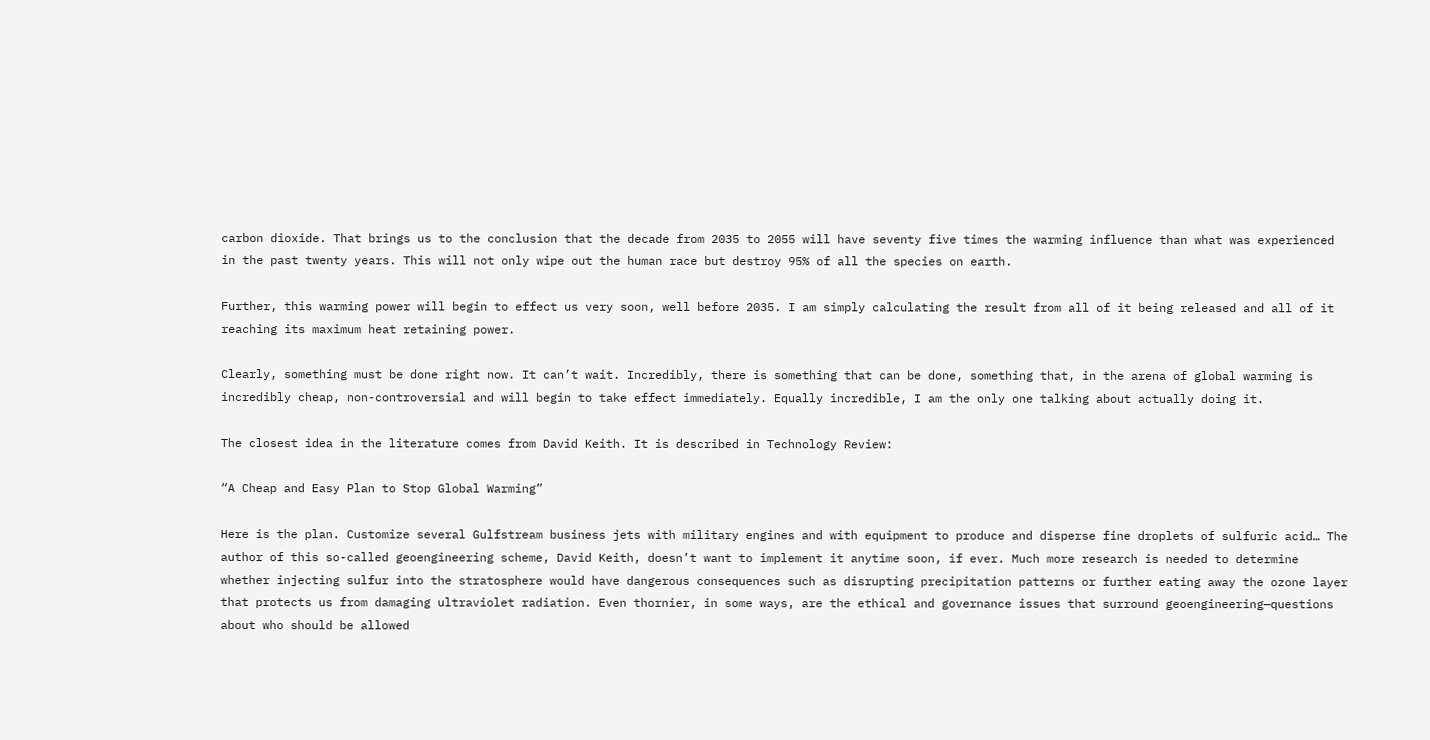carbon dioxide. That brings us to the conclusion that the decade from 2035 to 2055 will have seventy five times the warming influence than what was experienced in the past twenty years. This will not only wipe out the human race but destroy 95% of all the species on earth.

Further, this warming power will begin to effect us very soon, well before 2035. I am simply calculating the result from all of it being released and all of it reaching its maximum heat retaining power.

Clearly, something must be done right now. It can’t wait. Incredibly, there is something that can be done, something that, in the arena of global warming is incredibly cheap, non-controversial and will begin to take effect immediately. Equally incredible, I am the only one talking about actually doing it.

The closest idea in the literature comes from David Keith. It is described in Technology Review:

“A Cheap and Easy Plan to Stop Global Warming”

Here is the plan. Customize several Gulfstream business jets with military engines and with equipment to produce and disperse fine droplets of sulfuric acid… The author of this so-called geoengineering scheme, David Keith, doesn’t want to implement it anytime soon, if ever. Much more research is needed to determine whether injecting sulfur into the stratosphere would have dangerous consequences such as disrupting precipitation patterns or further eating away the ozone layer that protects us from damaging ultraviolet radiation. Even thornier, in some ways, are the ethical and governance issues that surround geoengineering—questions about who should be allowed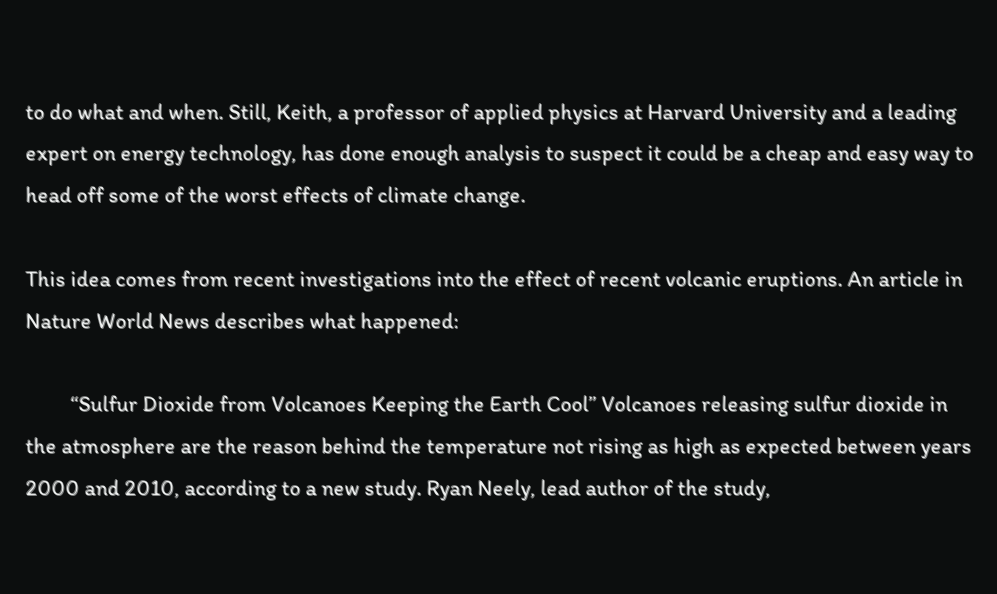to do what and when. Still, Keith, a professor of applied physics at Harvard University and a leading expert on energy technology, has done enough analysis to suspect it could be a cheap and easy way to head off some of the worst effects of climate change.

This idea comes from recent investigations into the effect of recent volcanic eruptions. An article in Nature World News describes what happened:

         “Sulfur Dioxide from Volcanoes Keeping the Earth Cool” Volcanoes releasing sulfur dioxide in the atmosphere are the reason behind the temperature not rising as high as expected between years 2000 and 2010, according to a new study. Ryan Neely, lead author of the study,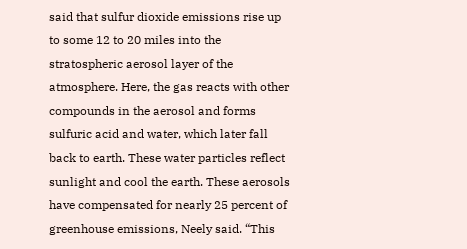said that sulfur dioxide emissions rise up to some 12 to 20 miles into the stratospheric aerosol layer of the atmosphere. Here, the gas reacts with other compounds in the aerosol and forms sulfuric acid and water, which later fall back to earth. These water particles reflect sunlight and cool the earth. These aerosols have compensated for nearly 25 percent of greenhouse emissions, Neely said. “This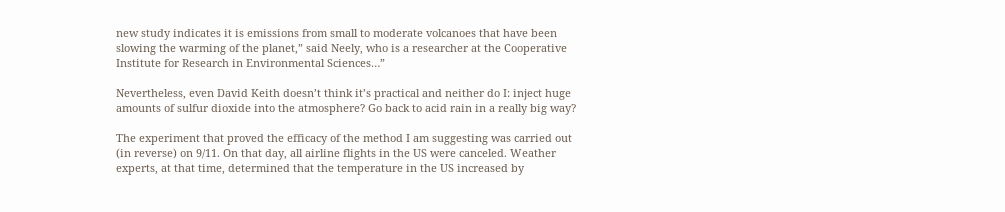new study indicates it is emissions from small to moderate volcanoes that have been slowing the warming of the planet,” said Neely, who is a researcher at the Cooperative Institute for Research in Environmental Sciences…”

Nevertheless, even David Keith doesn’t think it’s practical and neither do I: inject huge amounts of sulfur dioxide into the atmosphere? Go back to acid rain in a really big way?

The experiment that proved the efficacy of the method I am suggesting was carried out (in reverse) on 9/11. On that day, all airline flights in the US were canceled. Weather experts, at that time, determined that the temperature in the US increased by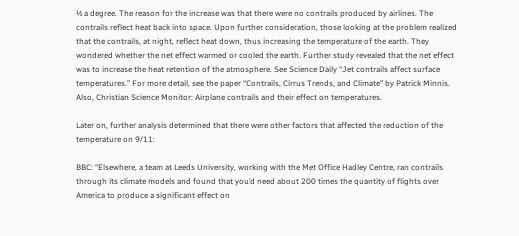½ a degree. The reason for the increase was that there were no contrails produced by airlines. The contrails reflect heat back into space. Upon further consideration, those looking at the problem realized that the contrails, at night, reflect heat down, thus increasing the temperature of the earth. They wondered whether the net effect warmed or cooled the earth. Further study revealed that the net effect was to increase the heat retention of the atmosphere. See Science Daily “Jet contrails affect surface temperatures.” For more detail, see the paper “Contrails, Cirrus Trends, and Climate” by Patrick Minnis. Also, Christian Science Monitor: Airplane contrails and their effect on temperatures.

Later on, further analysis determined that there were other factors that affected the reduction of the temperature on 9/11:

BBC: “Elsewhere, a team at Leeds University, working with the Met Office Hadley Centre, ran contrails through its climate models and found that you’d need about 200 times the quantity of flights over America to produce a significant effect on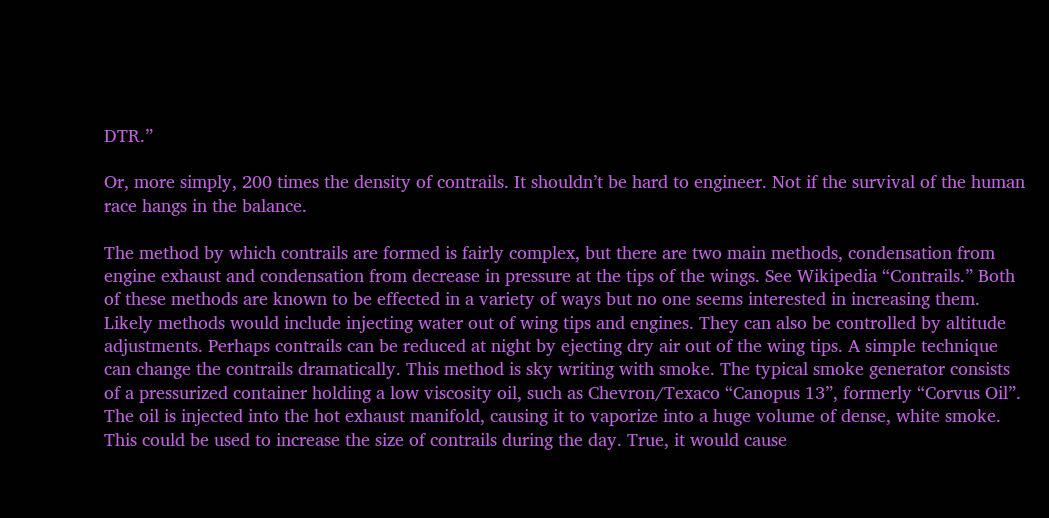DTR.”

Or, more simply, 200 times the density of contrails. It shouldn’t be hard to engineer. Not if the survival of the human race hangs in the balance.

The method by which contrails are formed is fairly complex, but there are two main methods, condensation from engine exhaust and condensation from decrease in pressure at the tips of the wings. See Wikipedia “Contrails.” Both of these methods are known to be effected in a variety of ways but no one seems interested in increasing them. Likely methods would include injecting water out of wing tips and engines. They can also be controlled by altitude adjustments. Perhaps contrails can be reduced at night by ejecting dry air out of the wing tips. A simple technique can change the contrails dramatically. This method is sky writing with smoke. The typical smoke generator consists of a pressurized container holding a low viscosity oil, such as Chevron/Texaco “Canopus 13”, formerly “Corvus Oil”. The oil is injected into the hot exhaust manifold, causing it to vaporize into a huge volume of dense, white smoke. This could be used to increase the size of contrails during the day. True, it would cause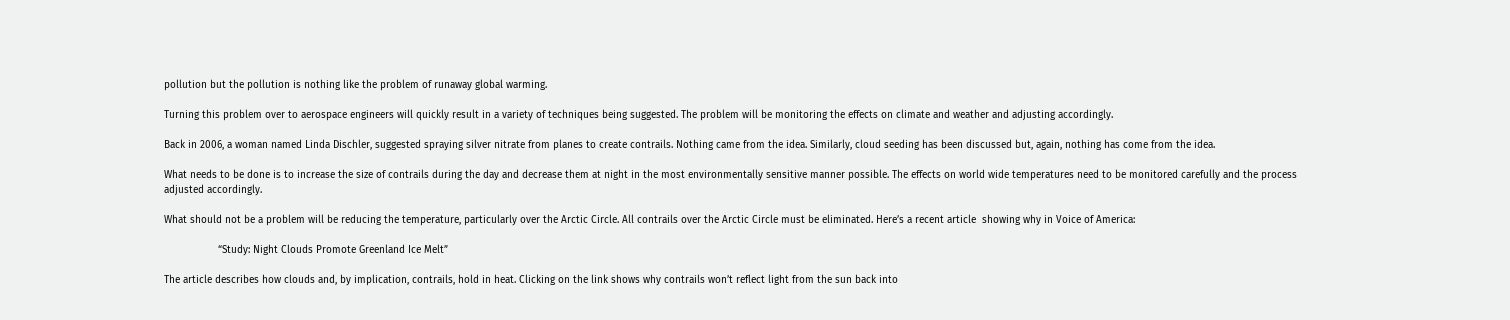pollution but the pollution is nothing like the problem of runaway global warming.

Turning this problem over to aerospace engineers will quickly result in a variety of techniques being suggested. The problem will be monitoring the effects on climate and weather and adjusting accordingly.

Back in 2006, a woman named Linda Dischler, suggested spraying silver nitrate from planes to create contrails. Nothing came from the idea. Similarly, cloud seeding has been discussed but, again, nothing has come from the idea.

What needs to be done is to increase the size of contrails during the day and decrease them at night in the most environmentally sensitive manner possible. The effects on world wide temperatures need to be monitored carefully and the process adjusted accordingly.

What should not be a problem will be reducing the temperature, particularly over the Arctic Circle. All contrails over the Arctic Circle must be eliminated. Here’s a recent article  showing why in Voice of America:

                  “Study: Night Clouds Promote Greenland Ice Melt”

The article describes how clouds and, by implication, contrails, hold in heat. Clicking on the link shows why contrails won’t reflect light from the sun back into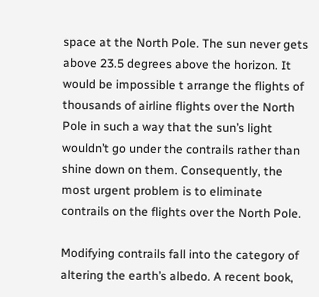space at the North Pole. The sun never gets above 23.5 degrees above the horizon. It would be impossible t arrange the flights of thousands of airline flights over the North Pole in such a way that the sun’s light wouldn’t go under the contrails rather than shine down on them. Consequently, the most urgent problem is to eliminate contrails on the flights over the North Pole.

Modifying contrails fall into the category of altering the earth’s albedo. A recent book,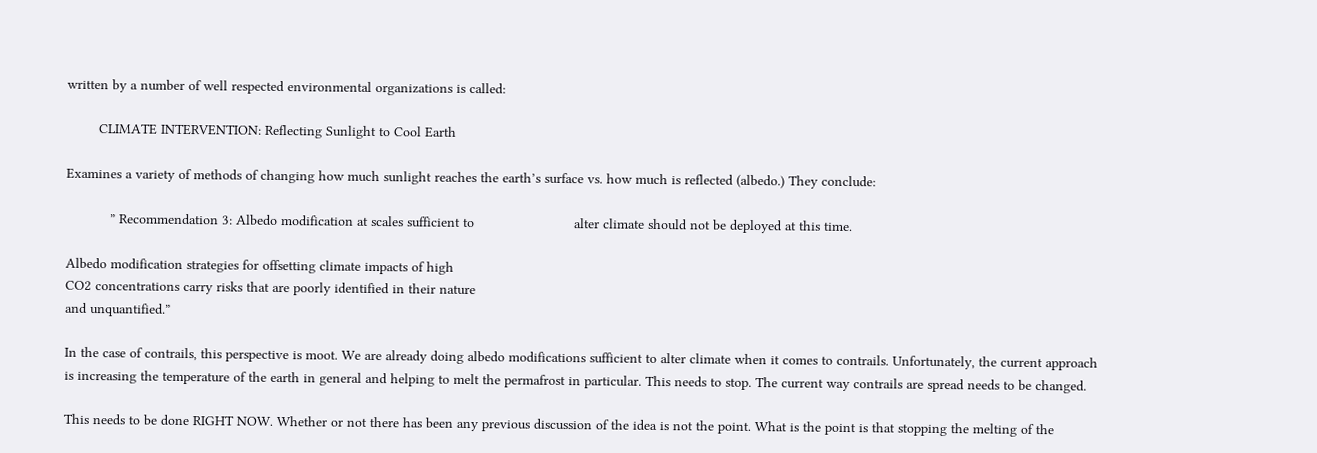written by a number of well respected environmental organizations is called:

        CLIMATE INTERVENTION: Reflecting Sunlight to Cool Earth

Examines a variety of methods of changing how much sunlight reaches the earth’s surface vs. how much is reflected (albedo.) They conclude:

           ” Recommendation 3: Albedo modification at scales sufficient to                         alter climate should not be deployed at this time.

Albedo modification strategies for offsetting climate impacts of high
CO2 concentrations carry risks that are poorly identified in their nature
and unquantified.”

In the case of contrails, this perspective is moot. We are already doing albedo modifications sufficient to alter climate when it comes to contrails. Unfortunately, the current approach is increasing the temperature of the earth in general and helping to melt the permafrost in particular. This needs to stop. The current way contrails are spread needs to be changed.

This needs to be done RIGHT NOW. Whether or not there has been any previous discussion of the idea is not the point. What is the point is that stopping the melting of the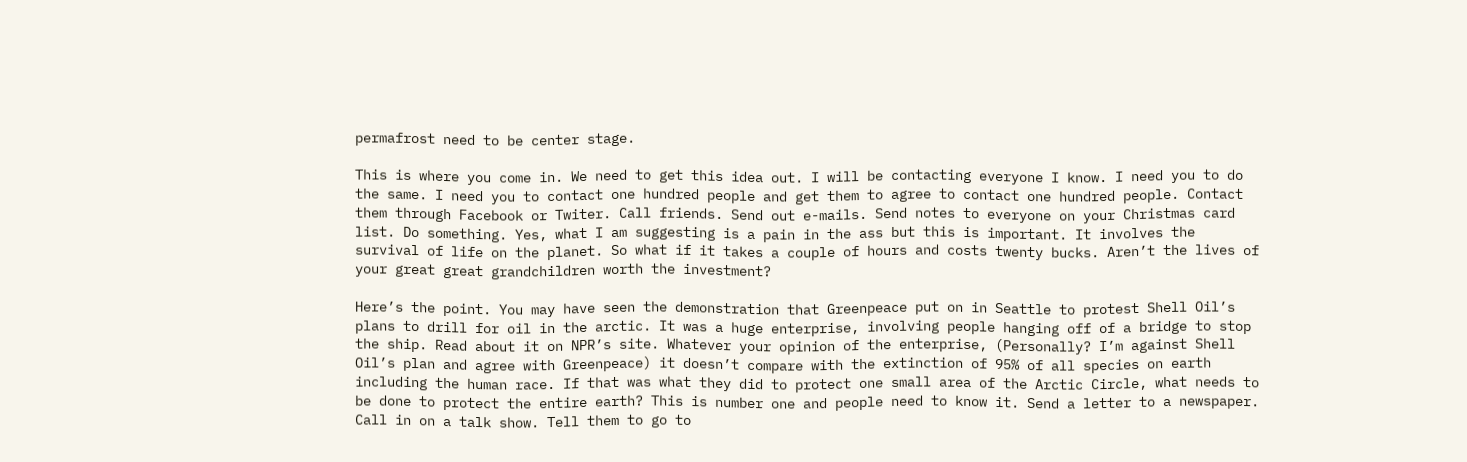permafrost need to be center stage.

This is where you come in. We need to get this idea out. I will be contacting everyone I know. I need you to do the same. I need you to contact one hundred people and get them to agree to contact one hundred people. Contact them through Facebook or Twiter. Call friends. Send out e-mails. Send notes to everyone on your Christmas card list. Do something. Yes, what I am suggesting is a pain in the ass but this is important. It involves the survival of life on the planet. So what if it takes a couple of hours and costs twenty bucks. Aren’t the lives of your great great grandchildren worth the investment?

Here’s the point. You may have seen the demonstration that Greenpeace put on in Seattle to protest Shell Oil’s plans to drill for oil in the arctic. It was a huge enterprise, involving people hanging off of a bridge to stop the ship. Read about it on NPR’s site. Whatever your opinion of the enterprise, (Personally? I’m against Shell Oil’s plan and agree with Greenpeace) it doesn’t compare with the extinction of 95% of all species on earth including the human race. If that was what they did to protect one small area of the Arctic Circle, what needs to be done to protect the entire earth? This is number one and people need to know it. Send a letter to a newspaper. Call in on a talk show. Tell them to go to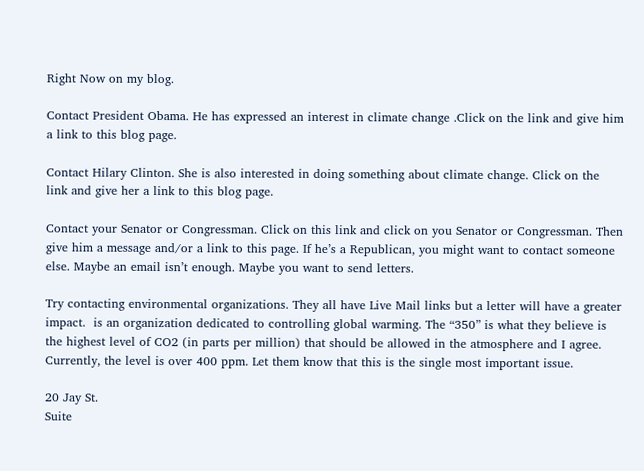Right Now on my blog.

Contact President Obama. He has expressed an interest in climate change .Click on the link and give him a link to this blog page.

Contact Hilary Clinton. She is also interested in doing something about climate change. Click on the link and give her a link to this blog page.

Contact your Senator or Congressman. Click on this link and click on you Senator or Congressman. Then give him a message and/or a link to this page. If he’s a Republican, you might want to contact someone else. Maybe an email isn’t enough. Maybe you want to send letters.

Try contacting environmental organizations. They all have Live Mail links but a letter will have a greater impact.  is an organization dedicated to controlling global warming. The “350” is what they believe is the highest level of CO2 (in parts per million) that should be allowed in the atmosphere and I agree. Currently, the level is over 400 ppm. Let them know that this is the single most important issue.

20 Jay St.                                                                                                                                           Suite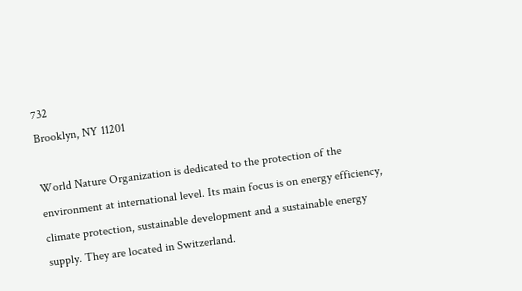732                                                                                                                                    Brooklyn, NY 11201

World Nature Organization is dedicated to the protection of the environment at international level. Its main focus is on energy efficiency, climate protection, sustainable development and a sustainable energy supply. They are located in Switzerland.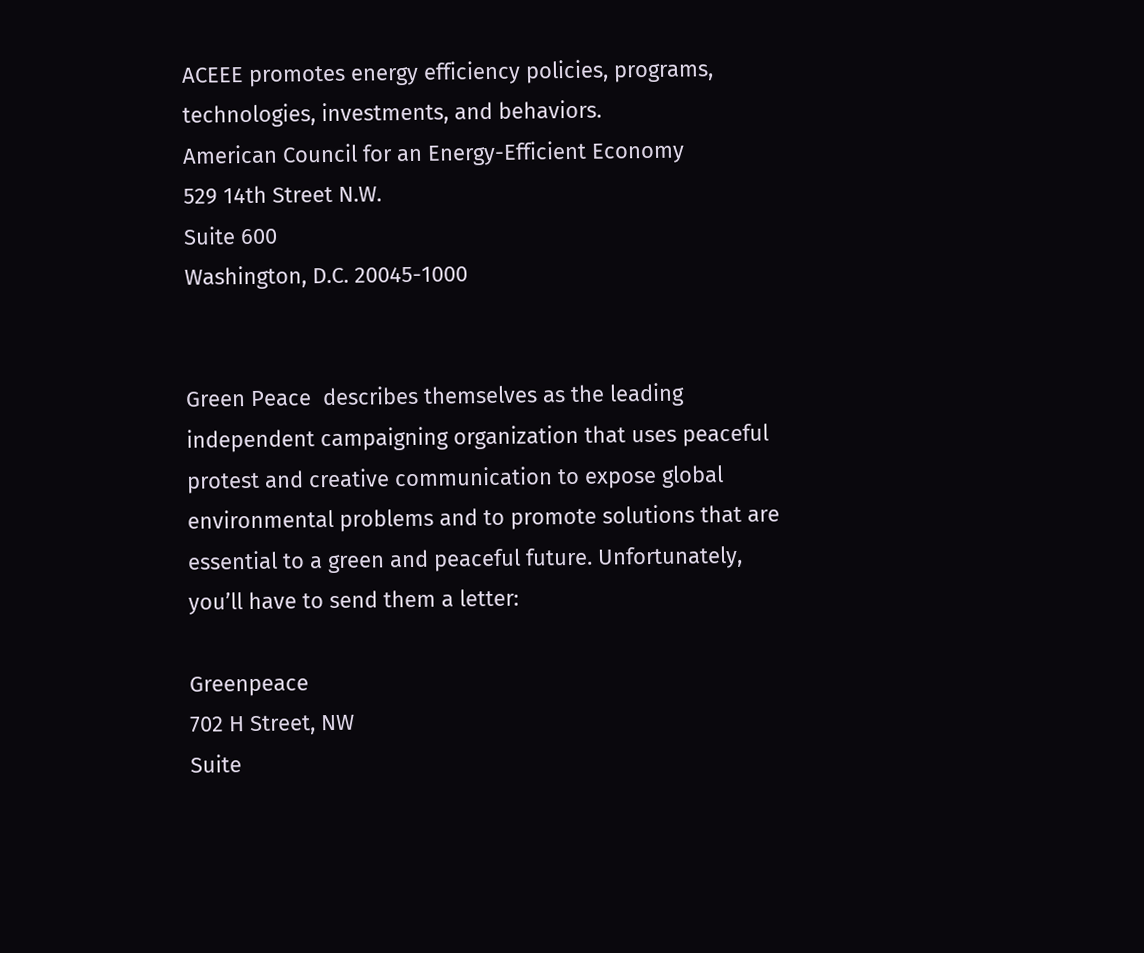ACEEE promotes energy efficiency policies, programs, technologies, investments, and behaviors.                                                                                                                                                  American Council for an Energy-Efficient Economy                                                                      529 14th Street N.W.                                                                                                                      Suite 600                                                                                                                             Washington, D.C. 20045-1000


Green Peace  describes themselves as the leading independent campaigning organization that uses peaceful protest and creative communication to expose global environmental problems and to promote solutions that are essential to a green and peaceful future. Unfortunately, you’ll have to send them a letter:

Greenpeace                                                                                                                                          702 H Street, NW                                                                                                                            Suite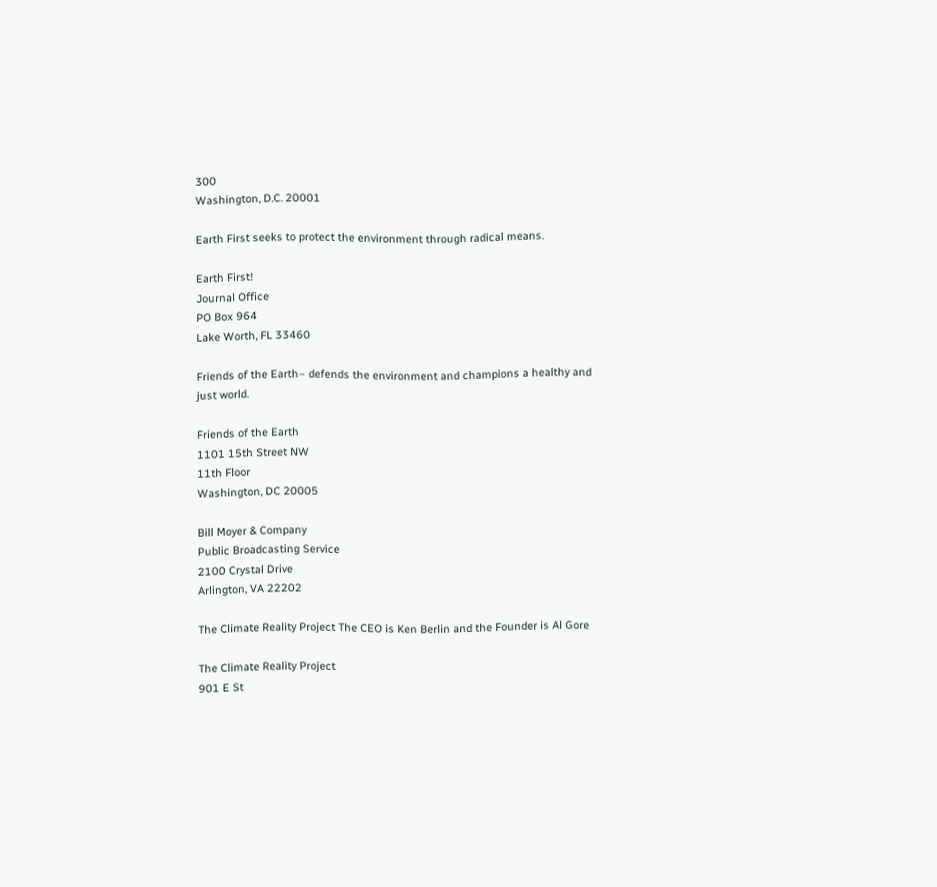300                                                                                                                                     Washington, D.C. 20001

Earth First seeks to protect the environment through radical means.

Earth First!                                                                                                                                       Journal Office                                                                                                                                          PO Box 964                                                                                                                                        Lake Worth, FL 33460

Friends of the Earth– defends the environment and champions a healthy and just world.

Friends of the Earth                                                                                                                       1101 15th Street NW                                                                                                                          11th Floor                                                                                                                                Washington, DC 20005

Bill Moyer & Company                                                                                                                                           Public Broadcasting Service                                                                                                              2100 Crystal Drive                                                                                                                          Arlington, VA 22202

The Climate Reality Project The CEO is Ken Berlin and the Founder is Al Gore

The Climate Reality Project                                                                                                      901 E St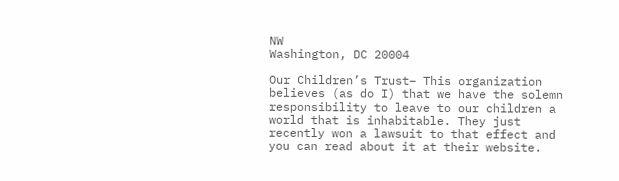NW                                                                                                                                 Washington, DC 20004

Our Children’s Trust– This organization believes (as do I) that we have the solemn responsibility to leave to our children a world that is inhabitable. They just recently won a lawsuit to that effect and you can read about it at their website.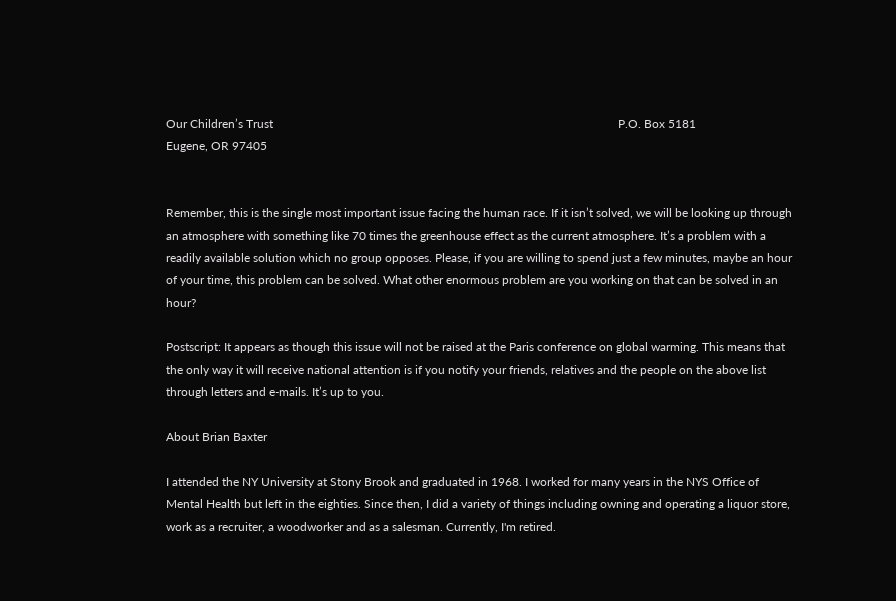Our Children’s Trust                                                                                                                   P.O. Box 5181                                                                                                                                  Eugene, OR 97405


Remember, this is the single most important issue facing the human race. If it isn’t solved, we will be looking up through an atmosphere with something like 70 times the greenhouse effect as the current atmosphere. It’s a problem with a readily available solution which no group opposes. Please, if you are willing to spend just a few minutes, maybe an hour of your time, this problem can be solved. What other enormous problem are you working on that can be solved in an hour?

Postscript: It appears as though this issue will not be raised at the Paris conference on global warming. This means that the only way it will receive national attention is if you notify your friends, relatives and the people on the above list through letters and e-mails. It’s up to you.

About Brian Baxter

I attended the NY University at Stony Brook and graduated in 1968. I worked for many years in the NYS Office of Mental Health but left in the eighties. Since then, I did a variety of things including owning and operating a liquor store, work as a recruiter, a woodworker and as a salesman. Currently, I'm retired.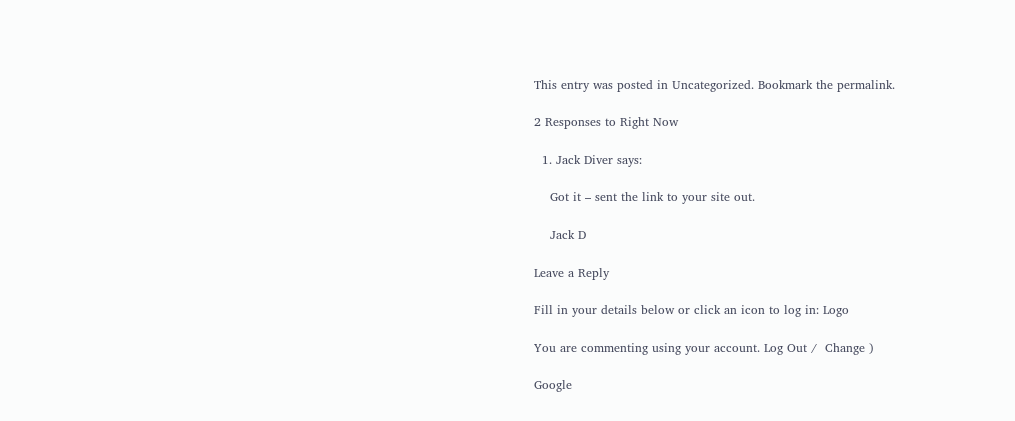This entry was posted in Uncategorized. Bookmark the permalink.

2 Responses to Right Now

  1. Jack Diver says:

    Got it – sent the link to your site out.

    Jack D

Leave a Reply

Fill in your details below or click an icon to log in: Logo

You are commenting using your account. Log Out /  Change )

Google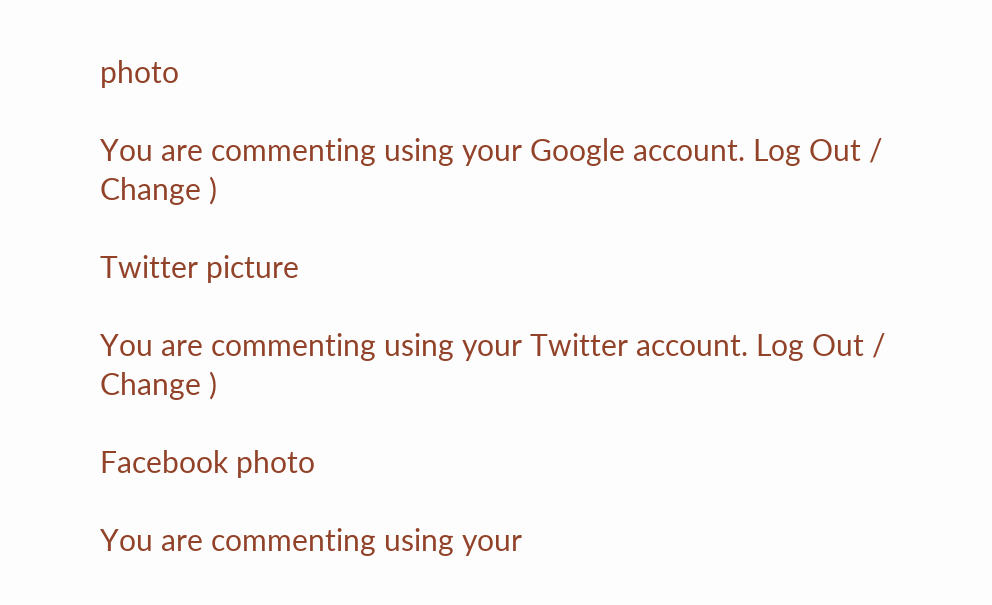photo

You are commenting using your Google account. Log Out /  Change )

Twitter picture

You are commenting using your Twitter account. Log Out /  Change )

Facebook photo

You are commenting using your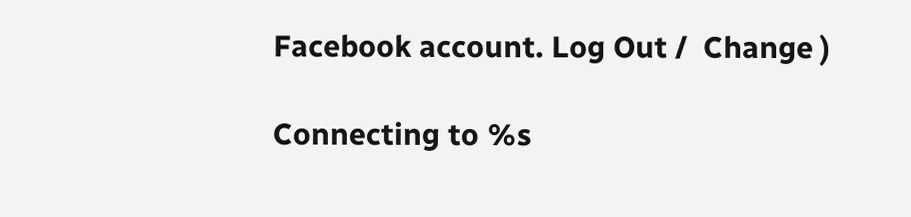Facebook account. Log Out /  Change )

Connecting to %s